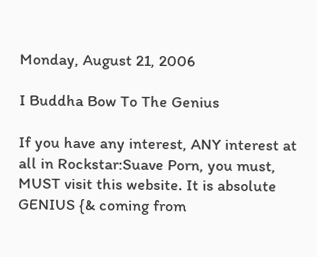Monday, August 21, 2006

I Buddha Bow To The Genius

If you have any interest, ANY interest at all in Rockstar:Suave Porn, you must, MUST visit this website. It is absolute GENIUS {& coming from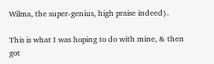Wilma, the super-genius, high praise indeed}.

This is what I was hoping to do with mine, & then got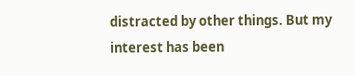distracted by other things. But my interest has been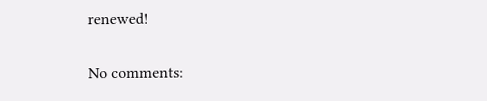renewed!

No comments: